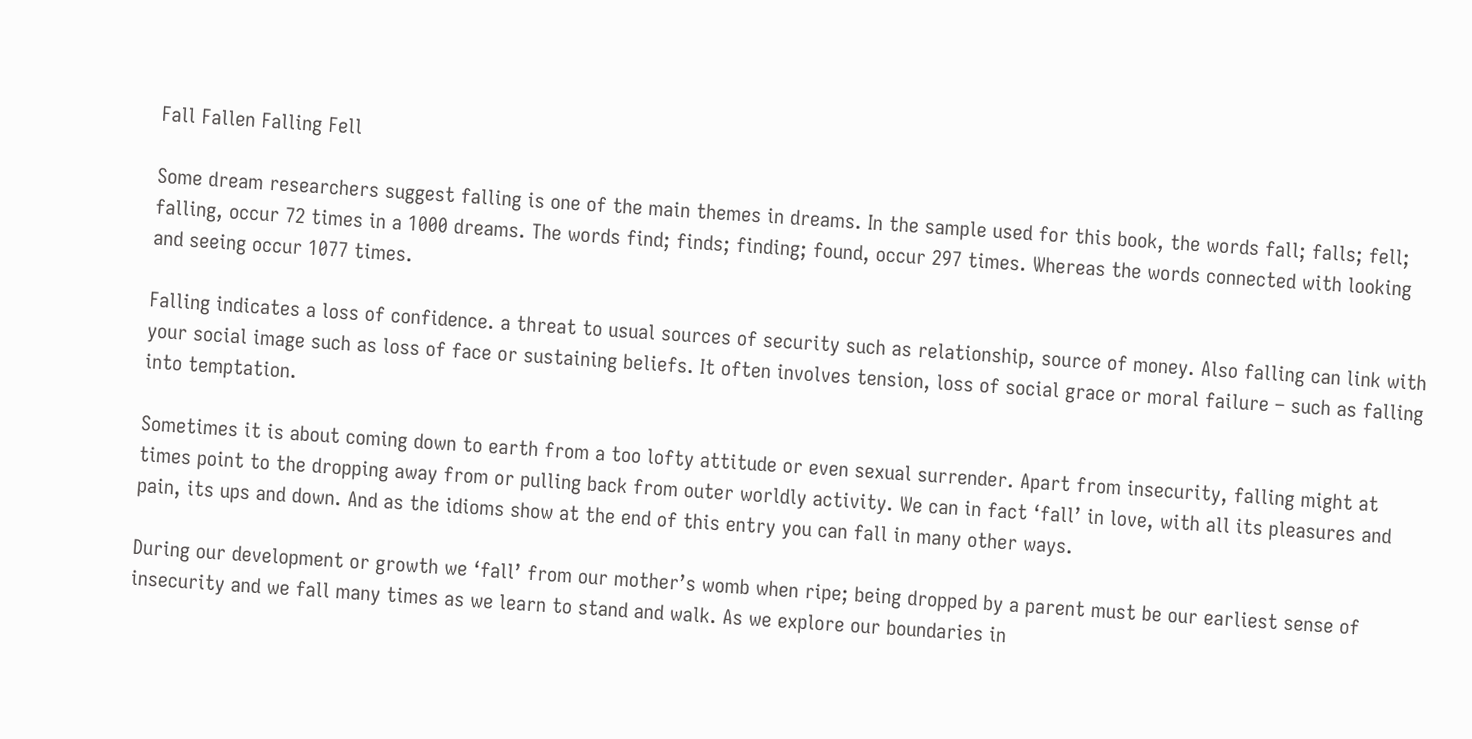Fall Fallen Falling Fell

Some dream researchers suggest falling is one of the main themes in dreams. In the sample used for this book, the words fall; falls; fell; falling, occur 72 times in a 1000 dreams. The words find; finds; finding; found, occur 297 times. Whereas the words connected with looking and seeing occur 1077 times.

Falling indicates a loss of confidence. a threat to usual sources of security such as relationship, source of money. Also falling can link with your social image such as loss of face or sustaining beliefs. It often involves tension, loss of social grace or moral failure – such as falling into temptation.

Sometimes it is about coming down to earth from a too lofty attitude or even sexual surrender. Apart from insecurity, falling might at times point to the dropping away from or pulling back from outer worldly activity. We can in fact ‘fall’ in love, with all its pleasures and pain, its ups and down. And as the idioms show at the end of this entry you can fall in many other ways.

During our development or growth we ‘fall’ from our mother’s womb when ripe; being dropped by a parent must be our earliest sense of insecurity and we fall many times as we learn to stand and walk. As we explore our boundaries in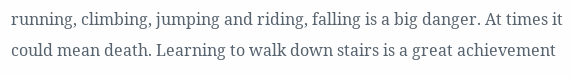running, climbing, jumping and riding, falling is a big danger. At times it could mean death. Learning to walk down stairs is a great achievement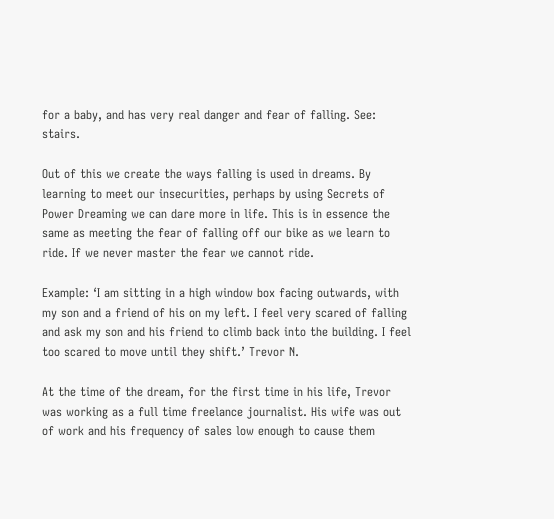for a baby, and has very real danger and fear of falling. See: stairs.

Out of this we create the ways falling is used in dreams. By learning to meet our insecurities, perhaps by using Secrets of Power Dreaming we can dare more in life. This is in essence the same as meeting the fear of falling off our bike as we learn to ride. If we never master the fear we cannot ride.

Example: ‘I am sitting in a high window box facing outwards, with my son and a friend of his on my left. I feel very scared of falling and ask my son and his friend to climb back into the building. I feel too scared to move until they shift.’ Trevor N.

At the time of the dream, for the first time in his life, Trevor was working as a full time freelance journalist. His wife was out of work and his frequency of sales low enough to cause them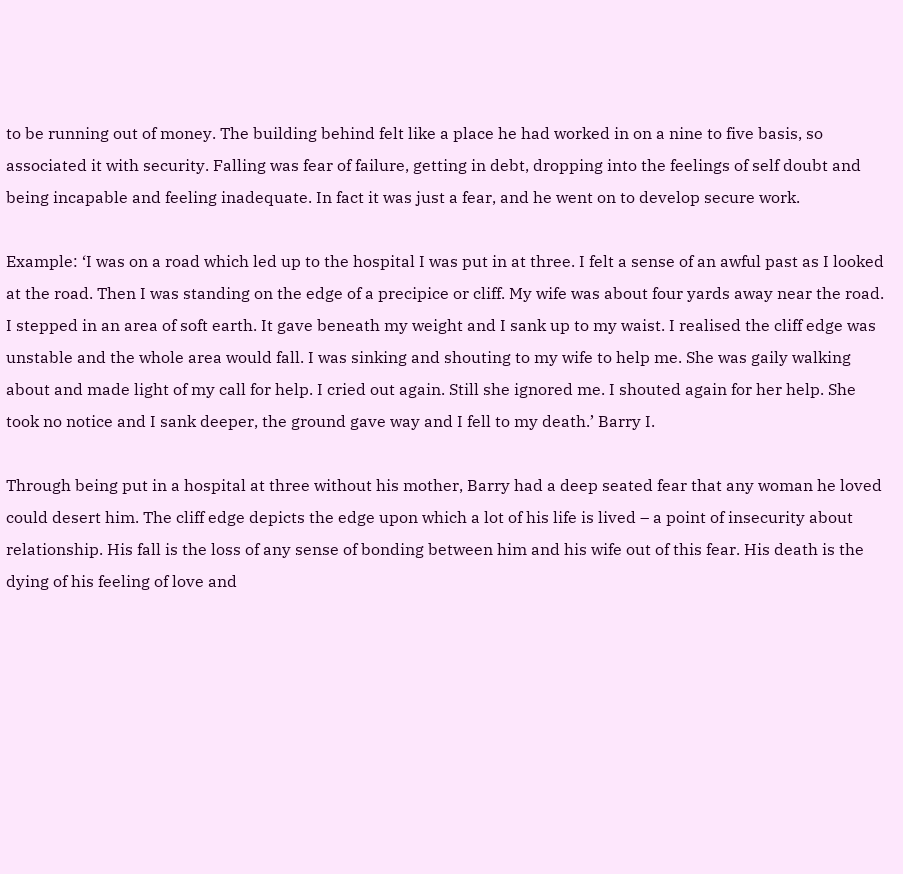to be running out of money. The building behind felt like a place he had worked in on a nine to five basis, so associated it with security. Falling was fear of failure, getting in debt, dropping into the feelings of self doubt and being incapable and feeling inadequate. In fact it was just a fear, and he went on to develop secure work.

Example: ‘I was on a road which led up to the hospital I was put in at three. I felt a sense of an awful past as I looked at the road. Then I was standing on the edge of a precipice or cliff. My wife was about four yards away near the road. I stepped in an area of soft earth. It gave beneath my weight and I sank up to my waist. I realised the cliff edge was unstable and the whole area would fall. I was sinking and shouting to my wife to help me. She was gaily walking about and made light of my call for help. I cried out again. Still she ignored me. I shouted again for her help. She took no notice and I sank deeper, the ground gave way and I fell to my death.’ Barry I.

Through being put in a hospital at three without his mother, Barry had a deep seated fear that any woman he loved could desert him. The cliff edge depicts the edge upon which a lot of his life is lived – a point of insecurity about relationship. His fall is the loss of any sense of bonding between him and his wife out of this fear. His death is the dying of his feeling of love and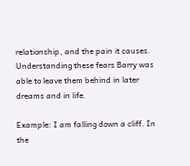relationship, and the pain it causes. Understanding these fears Barry was able to leave them behind in later dreams and in life.

Example: I am falling down a cliff. In the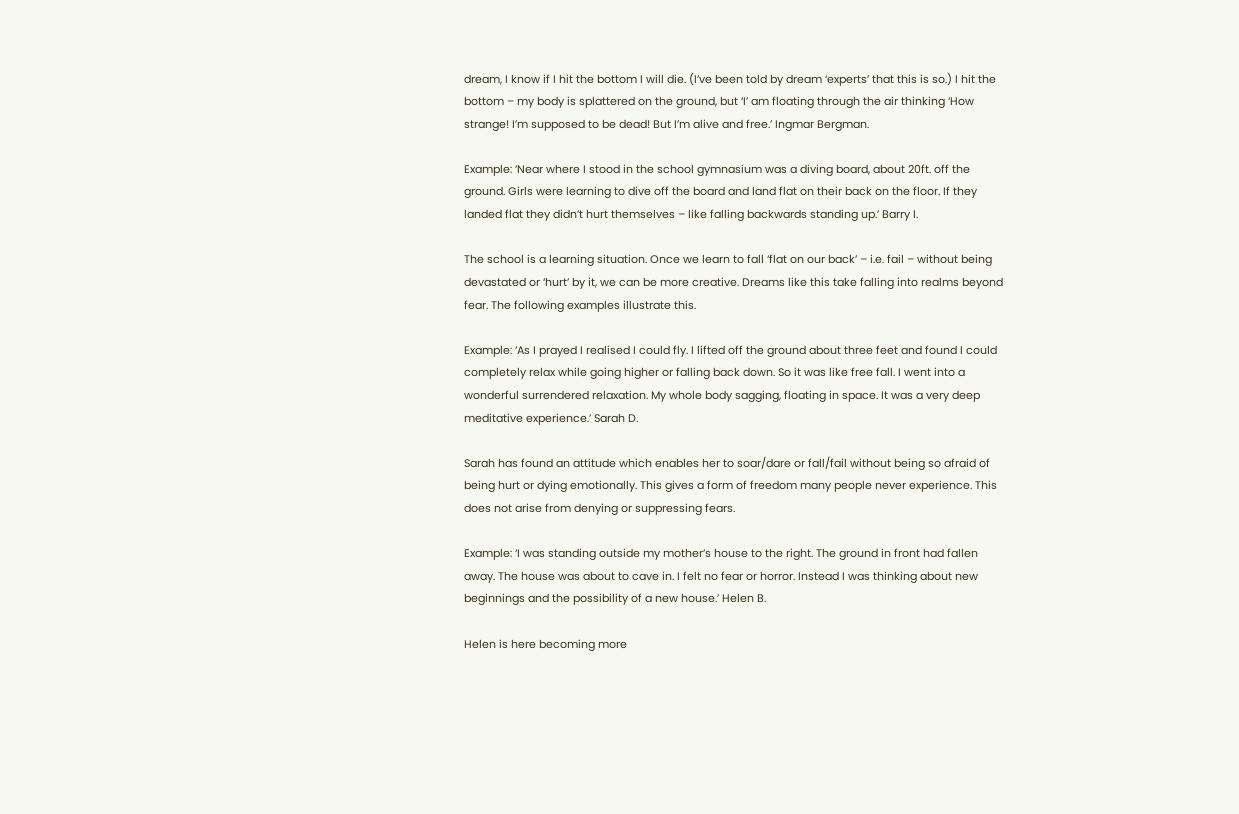dream, I know if I hit the bottom I will die. (I’ve been told by dream ‘experts’ that this is so.) I hit the bottom – my body is splattered on the ground, but ‘I’ am floating through the air thinking ‘How strange! I’m supposed to be dead! But I’m alive and free.’ Ingmar Bergman.

Example: ‘Near where I stood in the school gymnasium was a diving board, about 20ft. off the ground. Girls were learning to dive off the board and land flat on their back on the floor. If they landed flat they didn’t hurt themselves – like falling backwards standing up.’ Barry I.

The school is a learning situation. Once we learn to fall ‘flat on our back’ – i.e. fail – without being devastated or ‘hurt’ by it, we can be more creative. Dreams like this take falling into realms beyond fear. The following examples illustrate this.

Example: ‘As I prayed I realised I could fly. I lifted off the ground about three feet and found I could completely relax while going higher or falling back down. So it was like free fall. I went into a wonderful surrendered relaxation. My whole body sagging, floating in space. It was a very deep meditative experience.’ Sarah D.

Sarah has found an attitude which enables her to soar/dare or fall/fail without being so afraid of being hurt or dying emotionally. This gives a form of freedom many people never experience. This does not arise from denying or suppressing fears.

Example: ‘I was standing outside my mother’s house to the right. The ground in front had fallen away. The house was about to cave in. I felt no fear or horror. Instead I was thinking about new beginnings and the possibility of a new house.’ Helen B.

Helen is here becoming more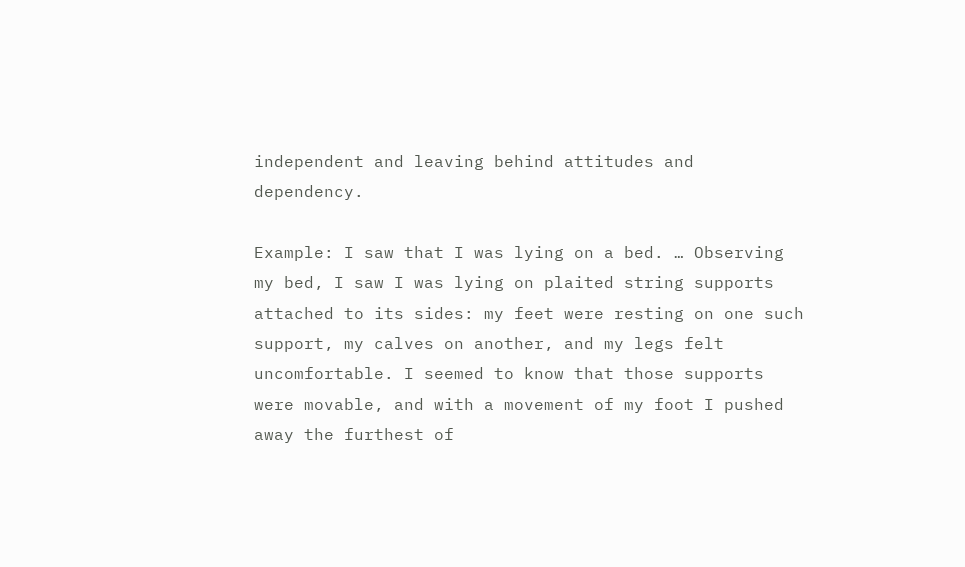independent and leaving behind attitudes and dependency.

Example: I saw that I was lying on a bed. … Observing my bed, I saw I was lying on plaited string supports attached to its sides: my feet were resting on one such support, my calves on another, and my legs felt uncomfortable. I seemed to know that those supports were movable, and with a movement of my foot I pushed away the furthest of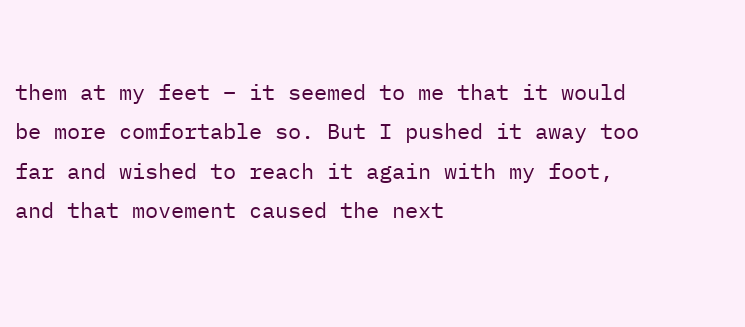them at my feet – it seemed to me that it would be more comfortable so. But I pushed it away too far and wished to reach it again with my foot, and that movement caused the next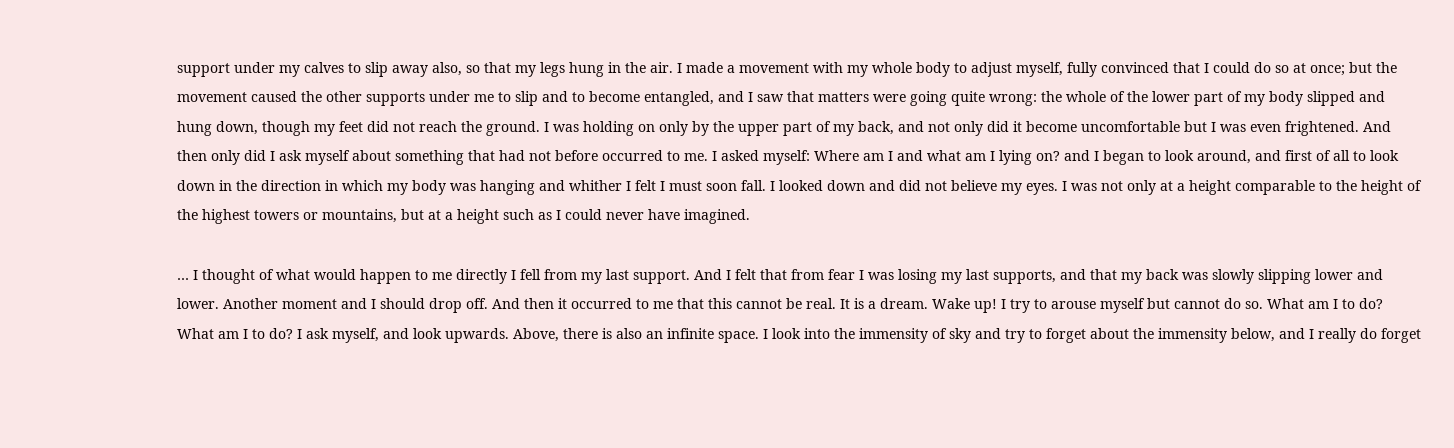support under my calves to slip away also, so that my legs hung in the air. I made a movement with my whole body to adjust myself, fully convinced that I could do so at once; but the movement caused the other supports under me to slip and to become entangled, and I saw that matters were going quite wrong: the whole of the lower part of my body slipped and hung down, though my feet did not reach the ground. I was holding on only by the upper part of my back, and not only did it become uncomfortable but I was even frightened. And then only did I ask myself about something that had not before occurred to me. I asked myself: Where am I and what am I lying on? and I began to look around, and first of all to look down in the direction in which my body was hanging and whither I felt I must soon fall. I looked down and did not believe my eyes. I was not only at a height comparable to the height of the highest towers or mountains, but at a height such as I could never have imagined.

… I thought of what would happen to me directly I fell from my last support. And I felt that from fear I was losing my last supports, and that my back was slowly slipping lower and lower. Another moment and I should drop off. And then it occurred to me that this cannot be real. It is a dream. Wake up! I try to arouse myself but cannot do so. What am I to do? What am I to do? I ask myself, and look upwards. Above, there is also an infinite space. I look into the immensity of sky and try to forget about the immensity below, and I really do forget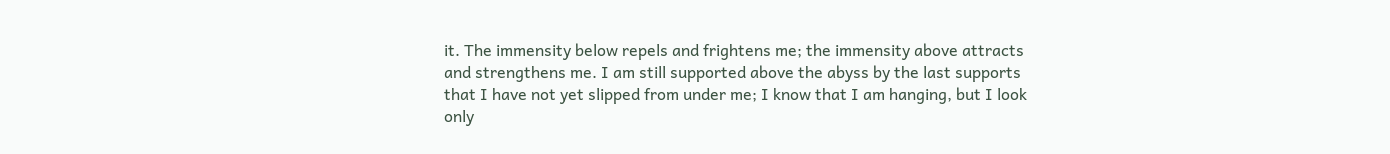it. The immensity below repels and frightens me; the immensity above attracts and strengthens me. I am still supported above the abyss by the last supports that I have not yet slipped from under me; I know that I am hanging, but I look only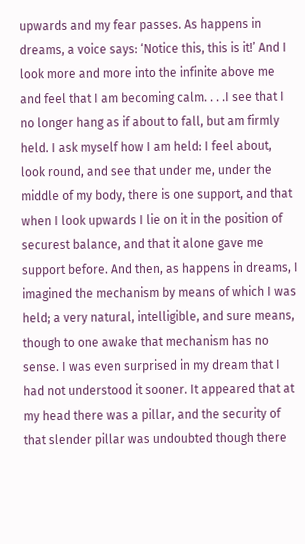upwards and my fear passes. As happens in dreams, a voice says: ‘Notice this, this is it!’ And I look more and more into the infinite above me and feel that I am becoming calm. . . .I see that I no longer hang as if about to fall, but am firmly held. I ask myself how I am held: I feel about, look round, and see that under me, under the middle of my body, there is one support, and that when I look upwards I lie on it in the position of securest balance, and that it alone gave me support before. And then, as happens in dreams, I imagined the mechanism by means of which I was held; a very natural, intelligible, and sure means, though to one awake that mechanism has no sense. I was even surprised in my dream that I had not understood it sooner. It appeared that at my head there was a pillar, and the security of that slender pillar was undoubted though there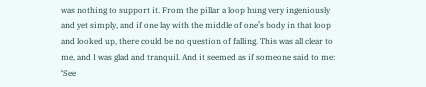was nothing to support it. From the pillar a loop hung very ingeniously and yet simply, and if one lay with the middle of one’s body in that loop and looked up, there could be no question of falling. This was all clear to me, and I was glad and tranquil. And it seemed as if someone said to me: ‘See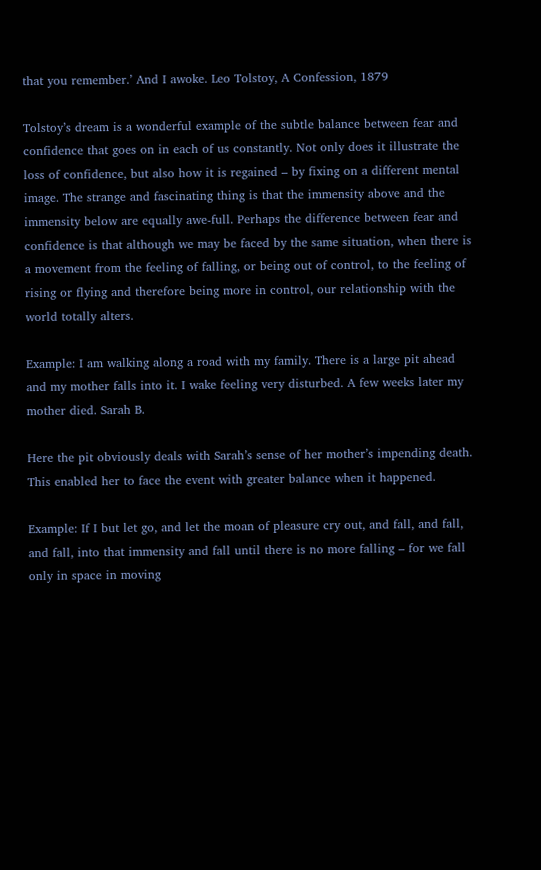that you remember.’ And I awoke. Leo Tolstoy, A Confession, 1879

Tolstoy’s dream is a wonderful example of the subtle balance between fear and confidence that goes on in each of us constantly. Not only does it illustrate the loss of confidence, but also how it is regained – by fixing on a different mental image. The strange and fascinating thing is that the immensity above and the immensity below are equally awe-full. Perhaps the difference between fear and confidence is that although we may be faced by the same situation, when there is a movement from the feeling of falling, or being out of control, to the feeling of rising or flying and therefore being more in control, our relationship with the world totally alters.

Example: I am walking along a road with my family. There is a large pit ahead and my mother falls into it. I wake feeling very disturbed. A few weeks later my mother died. Sarah B.

Here the pit obviously deals with Sarah’s sense of her mother’s impending death. This enabled her to face the event with greater balance when it happened.

Example: If I but let go, and let the moan of pleasure cry out, and fall, and fall, and fall, into that immensity and fall until there is no more falling – for we fall only in space in moving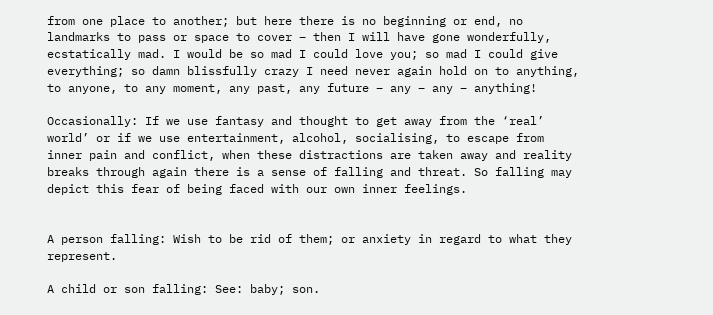from one place to another; but here there is no beginning or end, no landmarks to pass or space to cover – then I will have gone wonderfully, ecstatically mad. I would be so mad I could love you; so mad I could give everything; so damn blissfully crazy I need never again hold on to anything, to anyone, to any moment, any past, any future – any – any – anything!

Occasionally: If we use fantasy and thought to get away from the ‘real’ world’ or if we use entertainment, alcohol, socialising, to escape from inner pain and conflict, when these distractions are taken away and reality breaks through again there is a sense of falling and threat. So falling may depict this fear of being faced with our own inner feelings.


A person falling: Wish to be rid of them; or anxiety in regard to what they represent.

A child or son falling: See: baby; son.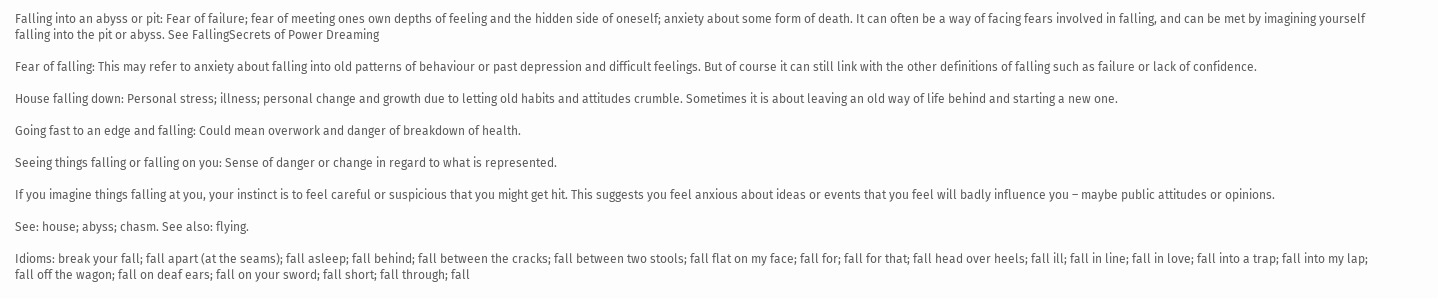Falling into an abyss or pit: Fear of failure; fear of meeting ones own depths of feeling and the hidden side of oneself; anxiety about some form of death. It can often be a way of facing fears involved in falling, and can be met by imagining yourself falling into the pit or abyss. See FallingSecrets of Power Dreaming

Fear of falling: This may refer to anxiety about falling into old patterns of behaviour or past depression and difficult feelings. But of course it can still link with the other definitions of falling such as failure or lack of confidence.

House falling down: Personal stress; illness; personal change and growth due to letting old habits and attitudes crumble. Sometimes it is about leaving an old way of life behind and starting a new one.

Going fast to an edge and falling: Could mean overwork and danger of breakdown of health.

Seeing things falling or falling on you: Sense of danger or change in regard to what is represented.

If you imagine things falling at you, your instinct is to feel careful or suspicious that you might get hit. This suggests you feel anxious about ideas or events that you feel will badly influence you – maybe public attitudes or opinions.

See: house; abyss; chasm. See also: flying.

Idioms: break your fall; fall apart (at the seams); fall asleep; fall behind; fall between the cracks; fall between two stools; fall flat on my face; fall for; fall for that; fall head over heels; fall ill; fall in line; fall in love; fall into a trap; fall into my lap; fall off the wagon; fall on deaf ears; fall on your sword; fall short; fall through; fall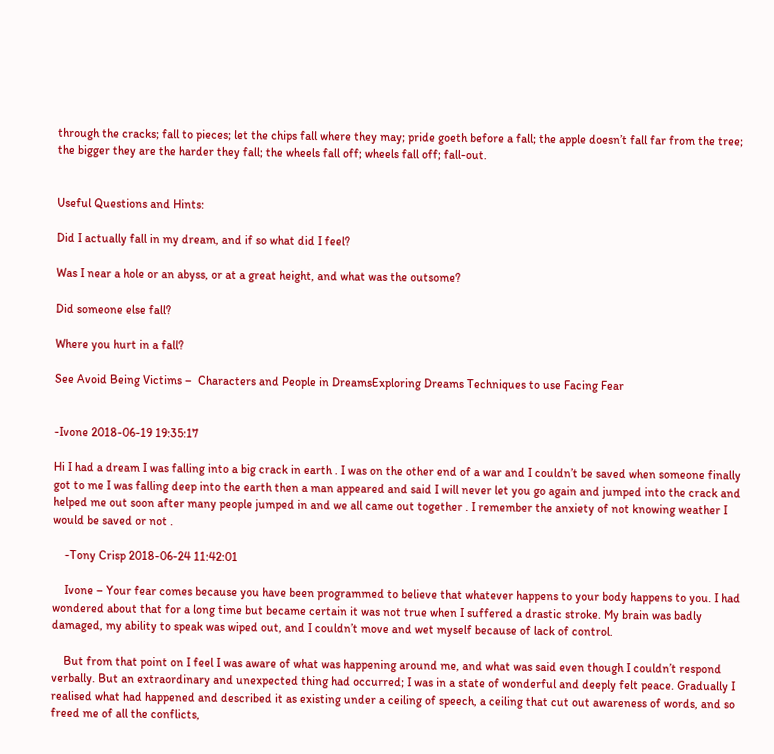through the cracks; fall to pieces; let the chips fall where they may; pride goeth before a fall; the apple doesn’t fall far from the tree; the bigger they are the harder they fall; the wheels fall off; wheels fall off; fall-out.


Useful Questions and Hints:

Did I actually fall in my dream, and if so what did I feel?

Was I near a hole or an abyss, or at a great height, and what was the outsome?

Did someone else fall?

Where you hurt in a fall?

See Avoid Being Victims –  Characters and People in DreamsExploring Dreams Techniques to use Facing Fear


-Ivone 2018-06-19 19:35:17

Hi I had a dream I was falling into a big crack in earth . I was on the other end of a war and I couldn’t be saved when someone finally got to me I was falling deep into the earth then a man appeared and said I will never let you go again and jumped into the crack and helped me out soon after many people jumped in and we all came out together . I remember the anxiety of not knowing weather I would be saved or not .

    -Tony Crisp 2018-06-24 11:42:01

    Ivone – Your fear comes because you have been programmed to believe that whatever happens to your body happens to you. I had wondered about that for a long time but became certain it was not true when I suffered a drastic stroke. My brain was badly damaged, my ability to speak was wiped out, and I couldn’t move and wet myself because of lack of control.

    But from that point on I feel I was aware of what was happening around me, and what was said even though I couldn’t respond verbally. But an extraordinary and unexpected thing had occurred; I was in a state of wonderful and deeply felt peace. Gradually I realised what had happened and described it as existing under a ceiling of speech, a ceiling that cut out awareness of words, and so freed me of all the conflicts,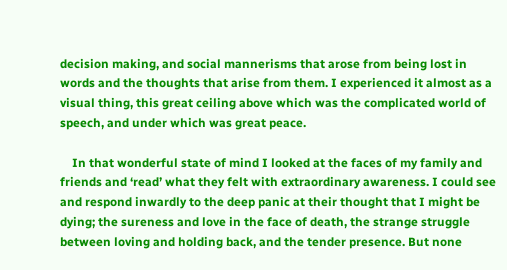decision making, and social mannerisms that arose from being lost in words and the thoughts that arise from them. I experienced it almost as a visual thing, this great ceiling above which was the complicated world of speech, and under which was great peace.

    In that wonderful state of mind I looked at the faces of my family and friends and ‘read’ what they felt with extraordinary awareness. I could see and respond inwardly to the deep panic at their thought that I might be dying; the sureness and love in the face of death, the strange struggle between loving and holding back, and the tender presence. But none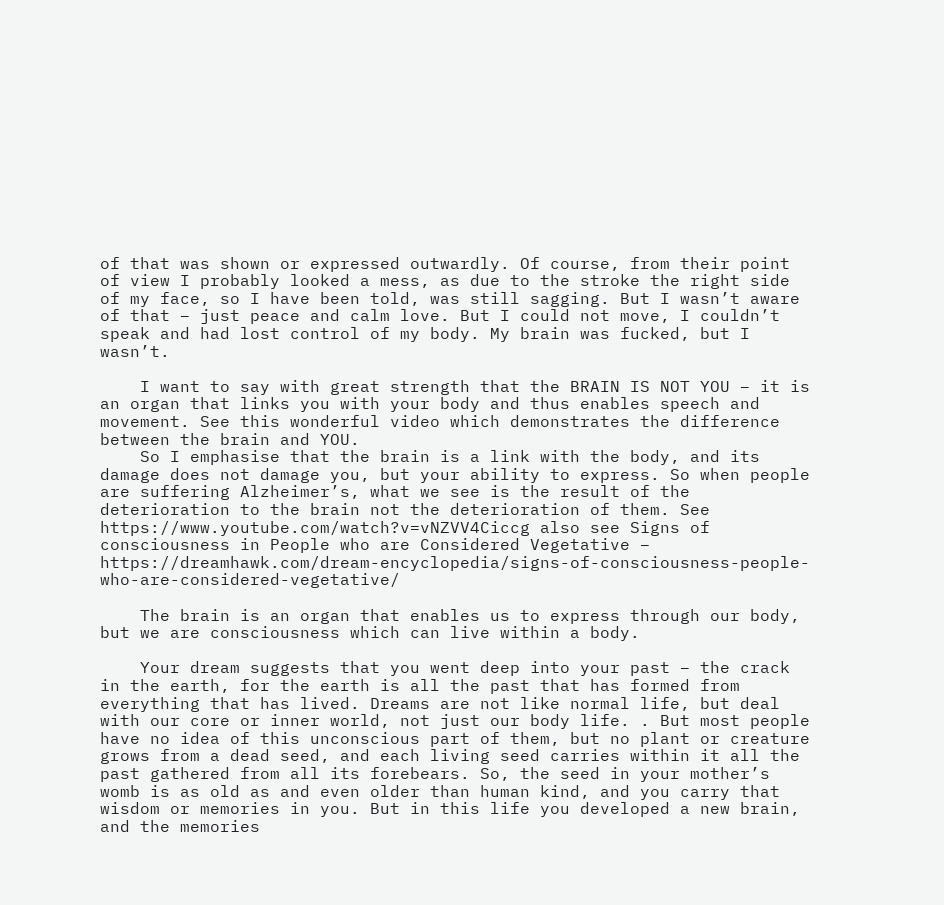of that was shown or expressed outwardly. Of course, from their point of view I probably looked a mess, as due to the stroke the right side of my face, so I have been told, was still sagging. But I wasn’t aware of that – just peace and calm love. But I could not move, I couldn’t speak and had lost control of my body. My brain was fucked, but I wasn’t.

    I want to say with great strength that the BRAIN IS NOT YOU – it is an organ that links you with your body and thus enables speech and movement. See this wonderful video which demonstrates the difference between the brain and YOU.
    So I emphasise that the brain is a link with the body, and its damage does not damage you, but your ability to express. So when people are suffering Alzheimer’s, what we see is the result of the deterioration to the brain not the deterioration of them. See https://www.youtube.com/watch?v=vNZVV4Ciccg also see Signs of consciousness in People who are Considered Vegetative – https://dreamhawk.com/dream-encyclopedia/signs-of-consciousness-people-who-are-considered-vegetative/

    The brain is an organ that enables us to express through our body, but we are consciousness which can live within a body.

    Your dream suggests that you went deep into your past – the crack in the earth, for the earth is all the past that has formed from everything that has lived. Dreams are not like normal life, but deal with our core or inner world, not just our body life. . But most people have no idea of this unconscious part of them, but no plant or creature grows from a dead seed, and each living seed carries within it all the past gathered from all its forebears. So, the seed in your mother’s womb is as old as and even older than human kind, and you carry that wisdom or memories in you. But in this life you developed a new brain, and the memories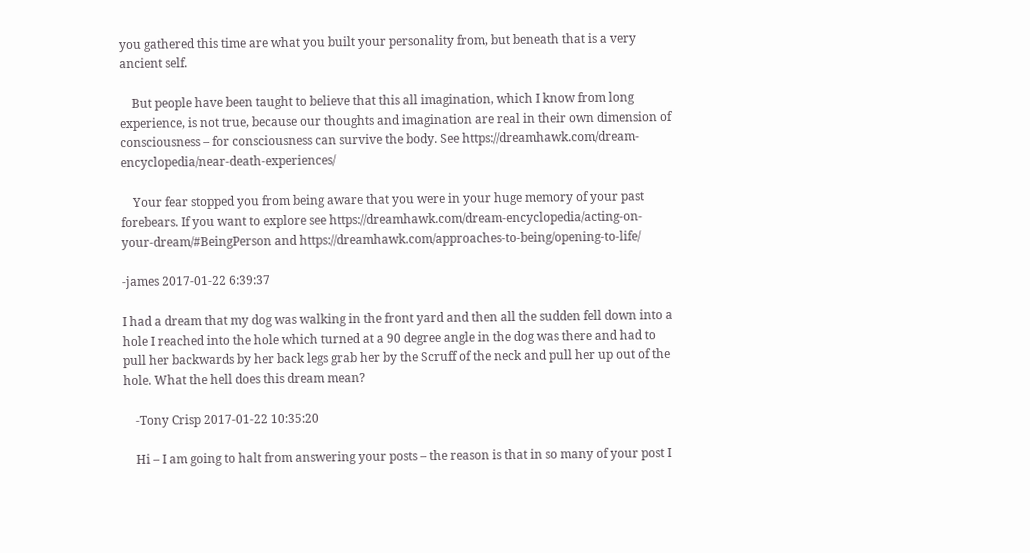you gathered this time are what you built your personality from, but beneath that is a very ancient self.

    But people have been taught to believe that this all imagination, which I know from long experience, is not true, because our thoughts and imagination are real in their own dimension of consciousness – for consciousness can survive the body. See https://dreamhawk.com/dream-encyclopedia/near-death-experiences/

    Your fear stopped you from being aware that you were in your huge memory of your past forebears. If you want to explore see https://dreamhawk.com/dream-encyclopedia/acting-on-your-dream/#BeingPerson and https://dreamhawk.com/approaches-to-being/opening-to-life/

-james 2017-01-22 6:39:37

I had a dream that my dog was walking in the front yard and then all the sudden fell down into a hole I reached into the hole which turned at a 90 degree angle in the dog was there and had to pull her backwards by her back legs grab her by the Scruff of the neck and pull her up out of the hole. What the hell does this dream mean?

    -Tony Crisp 2017-01-22 10:35:20

    Hi – I am going to halt from answering your posts – the reason is that in so many of your post I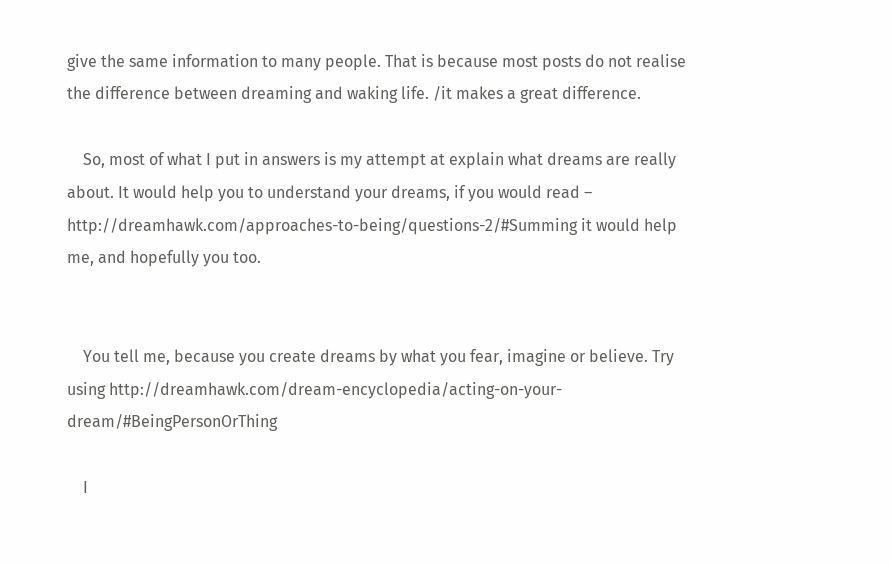give the same information to many people. That is because most posts do not realise the difference between dreaming and waking life. /it makes a great difference.

    So, most of what I put in answers is my attempt at explain what dreams are really about. It would help you to understand your dreams, if you would read – http://dreamhawk.com/approaches-to-being/questions-2/#Summing it would help me, and hopefully you too.


    You tell me, because you create dreams by what you fear, imagine or believe. Try using http://dreamhawk.com/dream-encyclopedia/acting-on-your-dream/#BeingPersonOrThing

    I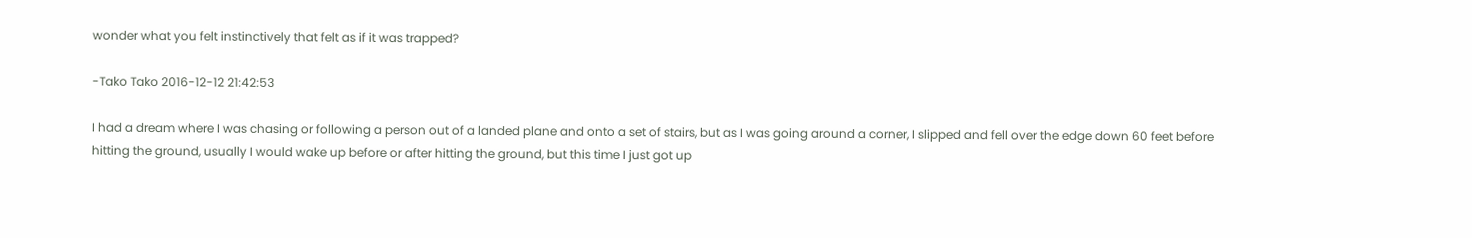wonder what you felt instinctively that felt as if it was trapped?

-Tako Tako 2016-12-12 21:42:53

I had a dream where I was chasing or following a person out of a landed plane and onto a set of stairs, but as I was going around a corner, I slipped and fell over the edge down 60 feet before hitting the ground, usually I would wake up before or after hitting the ground, but this time I just got up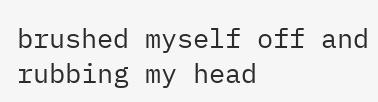brushed myself off and rubbing my head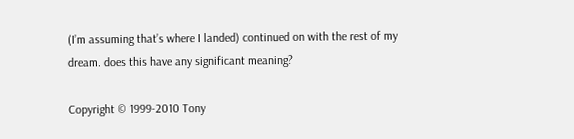(I’m assuming that’s where I landed) continued on with the rest of my dream. does this have any significant meaning?

Copyright © 1999-2010 Tony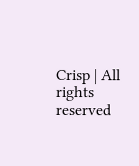Crisp | All rights reserved